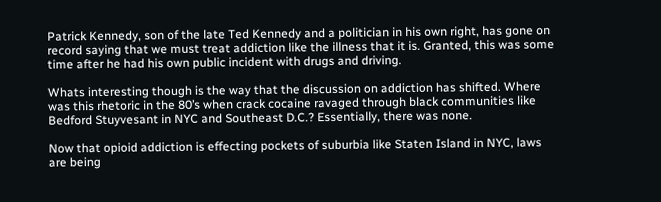Patrick Kennedy, son of the late Ted Kennedy and a politician in his own right, has gone on record saying that we must treat addiction like the illness that it is. Granted, this was some time after he had his own public incident with drugs and driving.

Whats interesting though is the way that the discussion on addiction has shifted. Where was this rhetoric in the 80’s when crack cocaine ravaged through black communities like Bedford Stuyvesant in NYC and Southeast D.C.? Essentially, there was none.

Now that opioid addiction is effecting pockets of suburbia like Staten Island in NYC, laws are being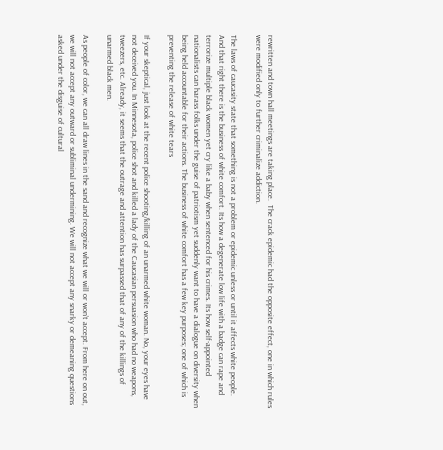rewritten and town hall meetings are taking place.  The crack epidemic had the opposite effect, one in which rules were modified only to further criminalize addiction.

The laws of caucasity state that something is not a problem or epidemic unless or until it affects white people. And that right there is the business of white comfort. Its how a degenerate low life with a badge can rape and terrorize multiple black women yet cry like a baby when sentenced for his crimes. Its how self-appointed nationalists can harass folks under the guise of patriotism yet suddenly want to have a dialogue on diversity when being held accountable for their actions. The business of white comfort has a few key purposes; one of which is preventing the release of white tears

If your skeptical, just look at the recent police shooting/killing of an unarmed white woman. No, your eyes have not deceived you. In Minnesota, police shot and killed a lady of the Caucasian persuasion who had no weapons, tweezers, etc. Already, it seems that the outrage and attention has surpassed that of any of the killings of unarmed black men.

As people of color, we can all draw lines in the sand and recognize what we will or won’t accept. From here on out, we will not accept any outward or subliminal undermining. We will not accept any snarky or demeaning questions asked under the disguise of cultural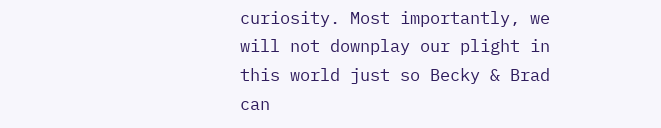curiosity. Most importantly, we will not downplay our plight in this world just so Becky & Brad can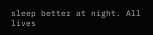sleep better at night. All lives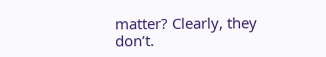matter? Clearly, they don’t.